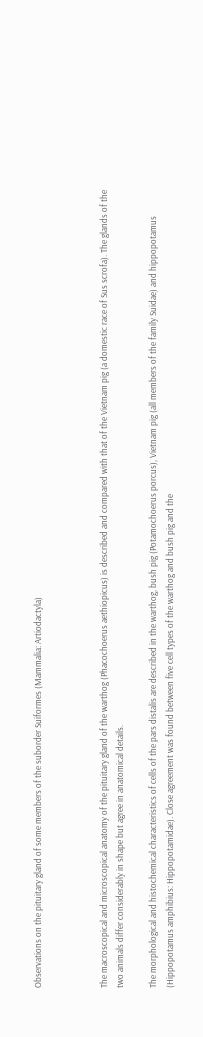Observations on the pituitary gland of some members of the suborder Suiformes (Mammalia: Artiodactyla)



The macroscopical and microscopical anatomy of the pituitary gland of the warthog (Phacochoerus aethiopicus) is described and compared with that of the Vietnam pig (a domestic race of Sus scrofa). The glands of the two animals differ considerably in shape but agree in anatomical details.

The morphological and histochemical characteristics of cells of the pars distalis are described in the warthog, bush pig (Potamochoerus porcus), Vietnam pig (all members of the family Suidae) and hippopotamus (Hippopotamus amphibius: Hippopotamidae). Close agreement was found between five cell types of the warthog and bush pig and the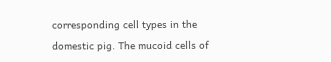corresponding cell types in the domestic pig. The mucoid cells of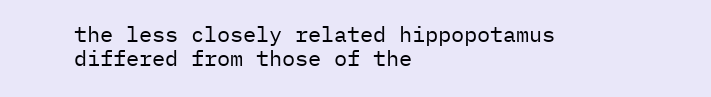the less closely related hippopotamus differed from those of the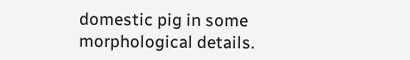domestic pig in some morphological details.